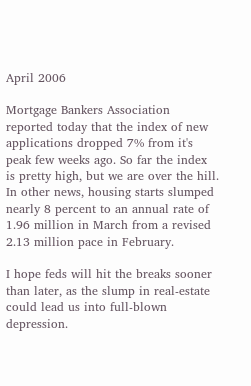April 2006

Mortgage Bankers Association reported today that the index of new applications dropped 7% from it's peak few weeks ago. So far the index is pretty high, but we are over the hill. In other news, housing starts slumped nearly 8 percent to an annual rate of 1.96 million in March from a revised 2.13 million pace in February.

I hope feds will hit the breaks sooner than later, as the slump in real-estate could lead us into full-blown depression.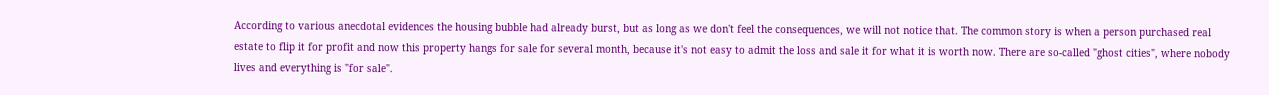According to various anecdotal evidences the housing bubble had already burst, but as long as we don't feel the consequences, we will not notice that. The common story is when a person purchased real estate to flip it for profit and now this property hangs for sale for several month, because it's not easy to admit the loss and sale it for what it is worth now. There are so-called "ghost cities", where nobody lives and everything is "for sale".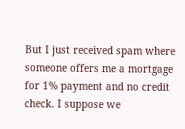But I just received spam where someone offers me a mortgage for 1% payment and no credit check. I suppose we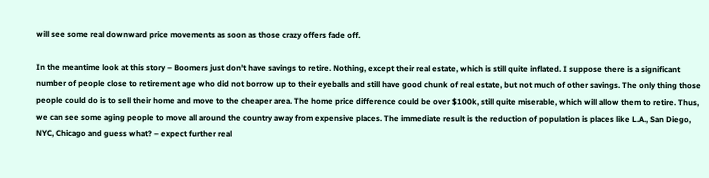will see some real downward price movements as soon as those crazy offers fade off.

In the meantime look at this story – Boomers just don't have savings to retire. Nothing, except their real estate, which is still quite inflated. I suppose there is a significant number of people close to retirement age who did not borrow up to their eyeballs and still have good chunk of real estate, but not much of other savings. The only thing those people could do is to sell their home and move to the cheaper area. The home price difference could be over $100k, still quite miserable, which will allow them to retire. Thus, we can see some aging people to move all around the country away from expensive places. The immediate result is the reduction of population is places like L.A., San Diego, NYC, Chicago and guess what? – expect further real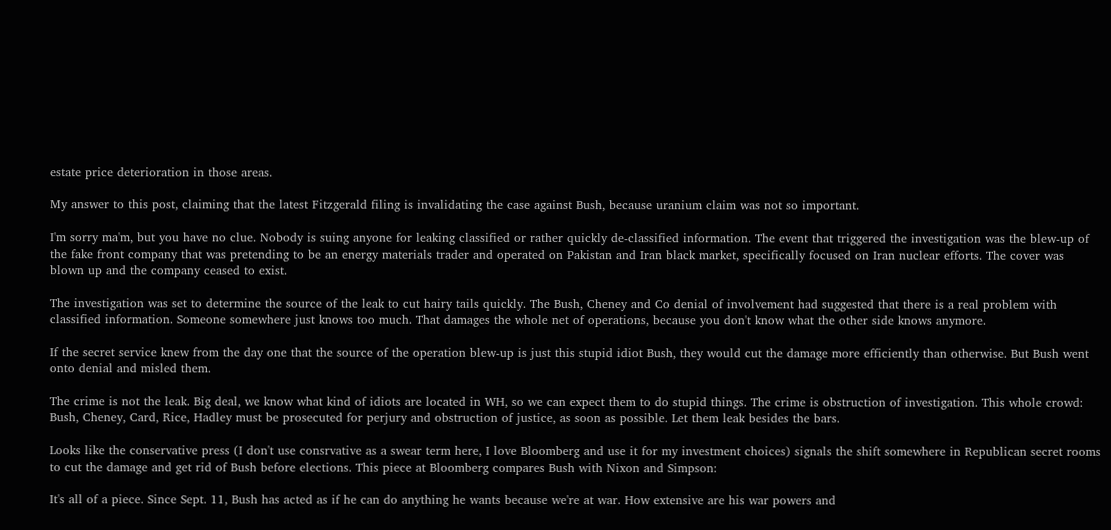estate price deterioration in those areas.

My answer to this post, claiming that the latest Fitzgerald filing is invalidating the case against Bush, because uranium claim was not so important.

I'm sorry ma'm, but you have no clue. Nobody is suing anyone for leaking classified or rather quickly de-classified information. The event that triggered the investigation was the blew-up of the fake front company that was pretending to be an energy materials trader and operated on Pakistan and Iran black market, specifically focused on Iran nuclear efforts. The cover was blown up and the company ceased to exist.

The investigation was set to determine the source of the leak to cut hairy tails quickly. The Bush, Cheney and Co denial of involvement had suggested that there is a real problem with classified information. Someone somewhere just knows too much. That damages the whole net of operations, because you don't know what the other side knows anymore.

If the secret service knew from the day one that the source of the operation blew-up is just this stupid idiot Bush, they would cut the damage more efficiently than otherwise. But Bush went onto denial and misled them.

The crime is not the leak. Big deal, we know what kind of idiots are located in WH, so we can expect them to do stupid things. The crime is obstruction of investigation. This whole crowd: Bush, Cheney, Card, Rice, Hadley must be prosecuted for perjury and obstruction of justice, as soon as possible. Let them leak besides the bars.

Looks like the conservative press (I don't use consrvative as a swear term here, I love Bloomberg and use it for my investment choices) signals the shift somewhere in Republican secret rooms to cut the damage and get rid of Bush before elections. This piece at Bloomberg compares Bush with Nixon and Simpson:

It's all of a piece. Since Sept. 11, Bush has acted as if he can do anything he wants because we're at war. How extensive are his war powers and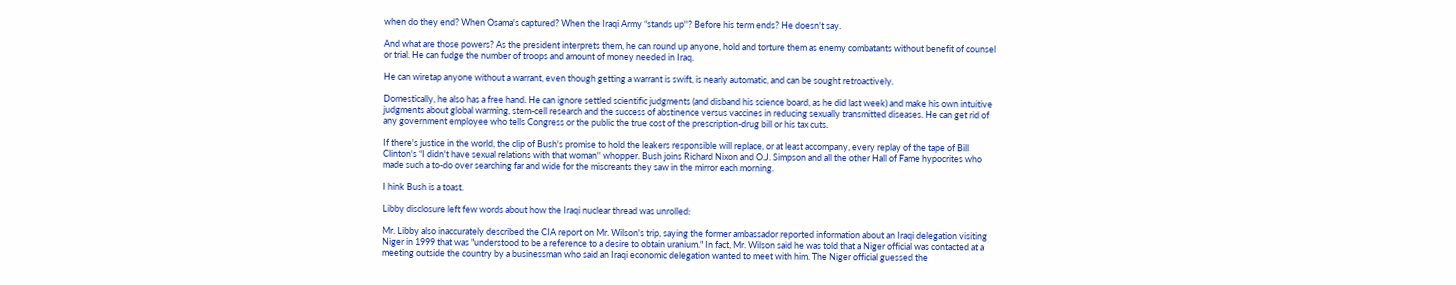when do they end? When Osama's captured? When the Iraqi Army “stands up''? Before his term ends? He doesn't say.

And what are those powers? As the president interprets them, he can round up anyone, hold and torture them as enemy combatants without benefit of counsel or trial. He can fudge the number of troops and amount of money needed in Iraq.

He can wiretap anyone without a warrant, even though getting a warrant is swift, is nearly automatic, and can be sought retroactively.

Domestically, he also has a free hand. He can ignore settled scientific judgments (and disband his science board, as he did last week) and make his own intuitive judgments about global warming, stem-cell research and the success of abstinence versus vaccines in reducing sexually transmitted diseases. He can get rid of any government employee who tells Congress or the public the true cost of the prescription-drug bill or his tax cuts.

If there's justice in the world, the clip of Bush's promise to hold the leakers responsible will replace, or at least accompany, every replay of the tape of Bill Clinton's “I didn't have sexual relations with that woman'' whopper. Bush joins Richard Nixon and O.J. Simpson and all the other Hall of Fame hypocrites who made such a to-do over searching far and wide for the miscreants they saw in the mirror each morning.

I hink Bush is a toast.

Libby disclosure left few words about how the Iraqi nuclear thread was unrolled:

Mr. Libby also inaccurately described the CIA report on Mr. Wilson's trip, saying the former ambassador reported information about an Iraqi delegation visiting Niger in 1999 that was "understood to be a reference to a desire to obtain uranium." In fact, Mr. Wilson said he was told that a Niger official was contacted at a meeting outside the country by a businessman who said an Iraqi economic delegation wanted to meet with him. The Niger official guessed the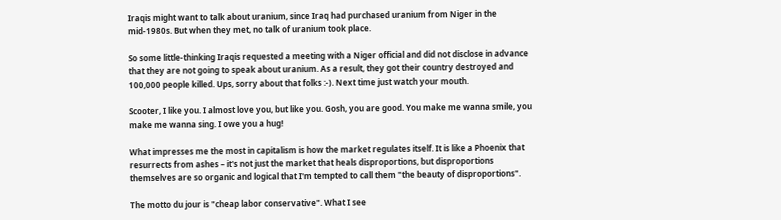Iraqis might want to talk about uranium, since Iraq had purchased uranium from Niger in the mid-1980s. But when they met, no talk of uranium took place.

So some little-thinking Iraqis requested a meeting with a Niger official and did not disclose in advance that they are not going to speak about uranium. As a result, they got their country destroyed and 100,000 people killed. Ups, sorry about that folks :-). Next time just watch your mouth.

Scooter, I like you. I almost love you, but like you. Gosh, you are good. You make me wanna smile, you make me wanna sing. I owe you a hug!

What impresses me the most in capitalism is how the market regulates itself. It is like a Phoenix that resurrects from ashes – it's not just the market that heals disproportions, but disproportions themselves are so organic and logical that I'm tempted to call them "the beauty of disproportions".

The motto du jour is "cheap labor conservative". What I see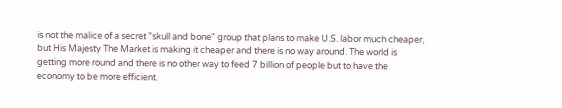is not the malice of a secret "skull and bone" group that plans to make U.S. labor much cheaper, but His Majesty The Market is making it cheaper and there is no way around. The world is getting more round and there is no other way to feed 7 billion of people but to have the economy to be more efficient.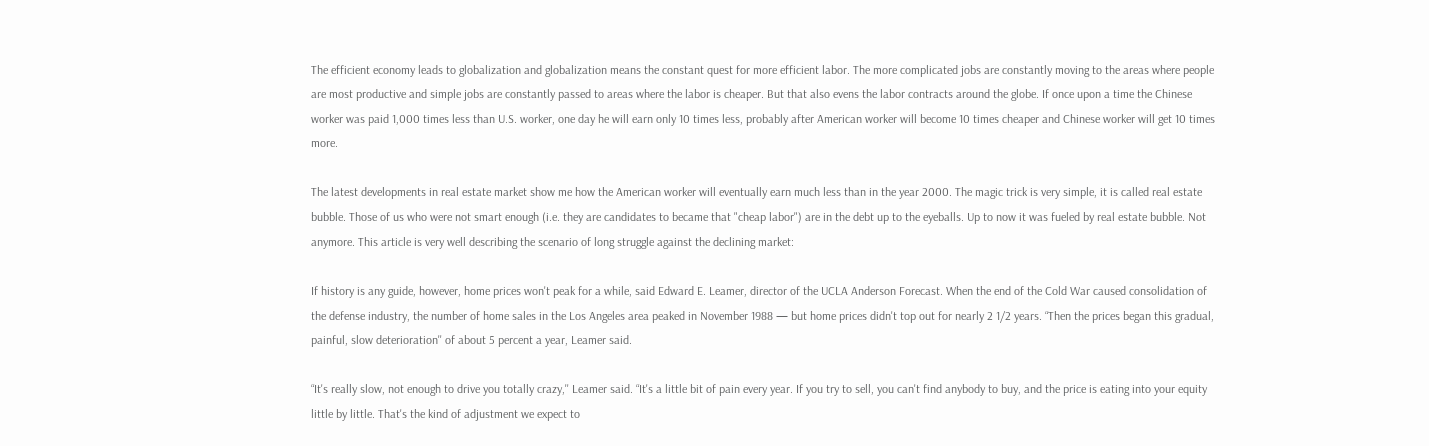The efficient economy leads to globalization and globalization means the constant quest for more efficient labor. The more complicated jobs are constantly moving to the areas where people are most productive and simple jobs are constantly passed to areas where the labor is cheaper. But that also evens the labor contracts around the globe. If once upon a time the Chinese worker was paid 1,000 times less than U.S. worker, one day he will earn only 10 times less, probably after American worker will become 10 times cheaper and Chinese worker will get 10 times more.

The latest developments in real estate market show me how the American worker will eventually earn much less than in the year 2000. The magic trick is very simple, it is called real estate bubble. Those of us who were not smart enough (i.e. they are candidates to became that "cheap labor") are in the debt up to the eyeballs. Up to now it was fueled by real estate bubble. Not anymore. This article is very well describing the scenario of long struggle against the declining market:

If history is any guide, however, home prices won't peak for a while, said Edward E. Leamer, director of the UCLA Anderson Forecast. When the end of the Cold War caused consolidation of the defense industry, the number of home sales in the Los Angeles area peaked in November 1988 — but home prices didn't top out for nearly 2 1/2 years. “Then the prices began this gradual, painful, slow deterioration'' of about 5 percent a year, Leamer said.

“It's really slow, not enough to drive you totally crazy,'' Leamer said. “It's a little bit of pain every year. If you try to sell, you can't find anybody to buy, and the price is eating into your equity little by little. That's the kind of adjustment we expect to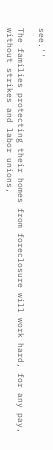see.''

The families protecting their homes from foreclosure will work hard, for any pay, without strikes and labor unions,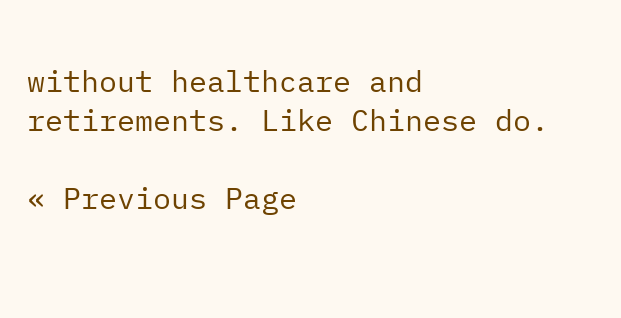without healthcare and retirements. Like Chinese do.

« Previous Page